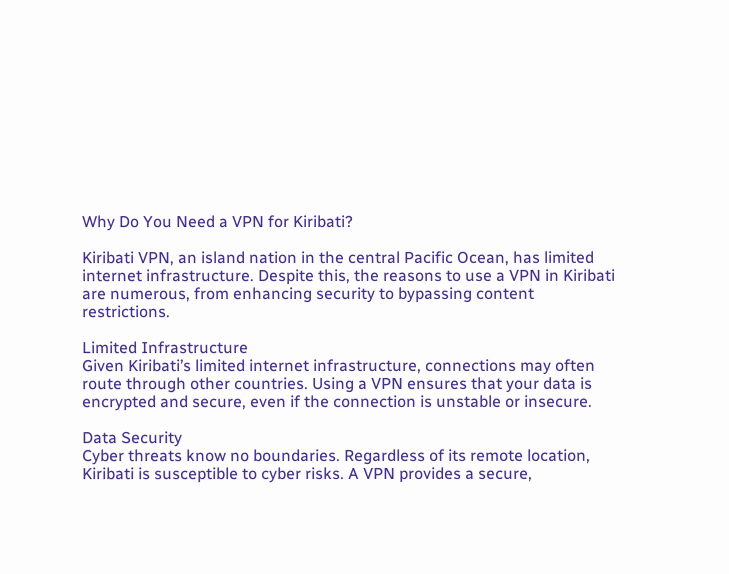Why Do You Need a VPN for Kiribati?

Kiribati VPN, an island nation in the central Pacific Ocean, has limited internet infrastructure. Despite this, the reasons to use a VPN in Kiribati are numerous, from enhancing security to bypassing content restrictions.

Limited Infrastructure
Given Kiribati’s limited internet infrastructure, connections may often route through other countries. Using a VPN ensures that your data is encrypted and secure, even if the connection is unstable or insecure.

Data Security
Cyber threats know no boundaries. Regardless of its remote location, Kiribati is susceptible to cyber risks. A VPN provides a secure,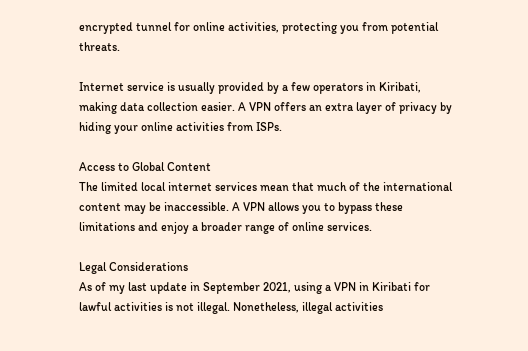encrypted tunnel for online activities, protecting you from potential threats.

Internet service is usually provided by a few operators in Kiribati, making data collection easier. A VPN offers an extra layer of privacy by hiding your online activities from ISPs.

Access to Global Content
The limited local internet services mean that much of the international content may be inaccessible. A VPN allows you to bypass these limitations and enjoy a broader range of online services.

Legal Considerations
As of my last update in September 2021, using a VPN in Kiribati for lawful activities is not illegal. Nonetheless, illegal activities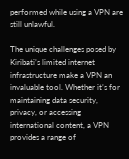performed while using a VPN are still unlawful.

The unique challenges posed by Kiribati’s limited internet infrastructure make a VPN an invaluable tool. Whether it’s for maintaining data security, privacy, or accessing international content, a VPN provides a range of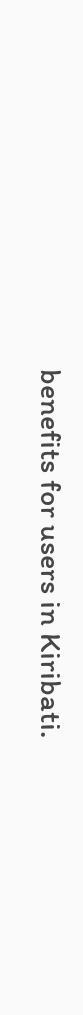benefits for users in Kiribati.